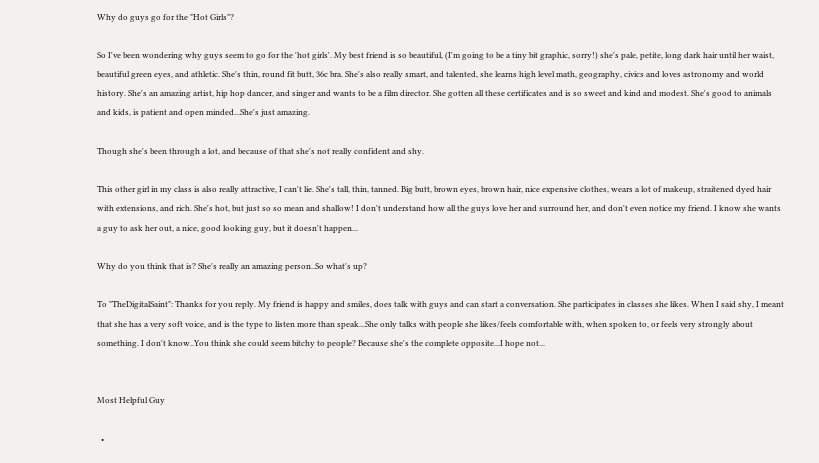Why do guys go for the "Hot Girls"?

So I've been wondering why guys seem to go for the 'hot girls'. My best friend is so beautiful, (I'm going to be a tiny bit graphic, sorry!) she's pale, petite, long dark hair until her waist, beautiful green eyes, and athletic. She's thin, round fit butt, 36c bra. She's also really smart, and talented, she learns high level math, geography, civics and loves astronomy and world history. She's an amazing artist, hip hop dancer, and singer and wants to be a film director. She gotten all these certificates and is so sweet and kind and modest. She's good to animals and kids, is patient and open minded...She's just amazing.

Though she's been through a lot, and because of that she's not really confident and shy.

This other girl in my class is also really attractive, I can't lie. She's tall, thin, tanned. Big butt, brown eyes, brown hair, nice expensive clothes, wears a lot of makeup, straitened dyed hair with extensions, and rich. She's hot, but just so so mean and shallow! I don't understand how all the guys love her and surround her, and don't even notice my friend. I know she wants a guy to ask her out, a nice, good looking guy, but it doesn't happen...

Why do you think that is? She's really an amazing person..So what's up?

To "TheDigitalSaint": Thanks for you reply. My friend is happy and smiles, does talk with guys and can start a conversation. She participates in classes she likes. When I said shy, I meant that she has a very soft voice, and is the type to listen more than speak...She only talks with people she likes/feels comfortable with, when spoken to, or feels very strongly about something. I don't know..You think she could seem bitchy to people? Because she's the complete opposite...I hope not...


Most Helpful Guy

  •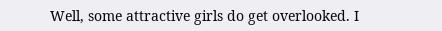Well, some attractive girls do get overlooked. I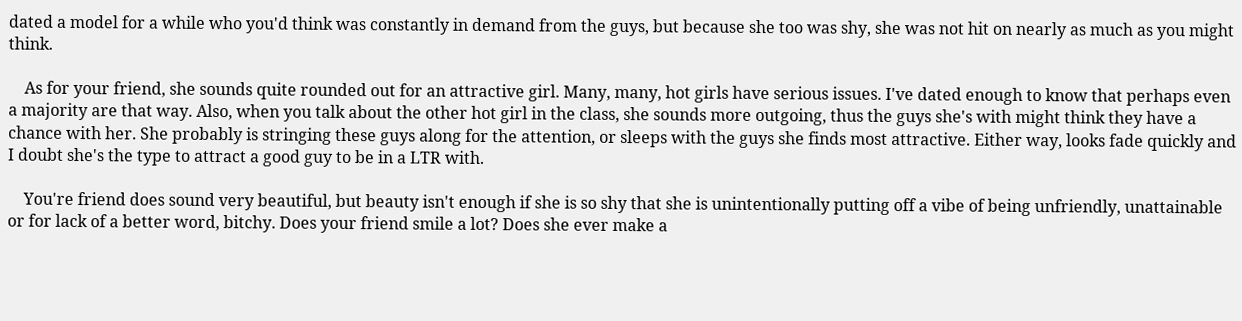dated a model for a while who you'd think was constantly in demand from the guys, but because she too was shy, she was not hit on nearly as much as you might think.

    As for your friend, she sounds quite rounded out for an attractive girl. Many, many, hot girls have serious issues. I've dated enough to know that perhaps even a majority are that way. Also, when you talk about the other hot girl in the class, she sounds more outgoing, thus the guys she's with might think they have a chance with her. She probably is stringing these guys along for the attention, or sleeps with the guys she finds most attractive. Either way, looks fade quickly and I doubt she's the type to attract a good guy to be in a LTR with.

    You're friend does sound very beautiful, but beauty isn't enough if she is so shy that she is unintentionally putting off a vibe of being unfriendly, unattainable or for lack of a better word, bitchy. Does your friend smile a lot? Does she ever make a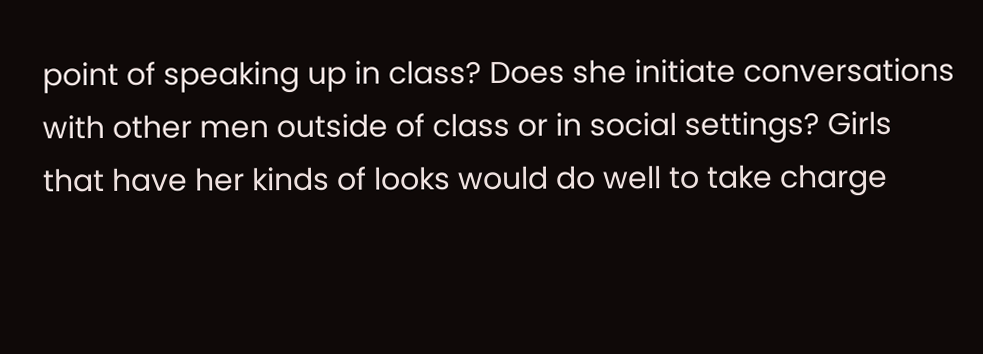point of speaking up in class? Does she initiate conversations with other men outside of class or in social settings? Girls that have her kinds of looks would do well to take charge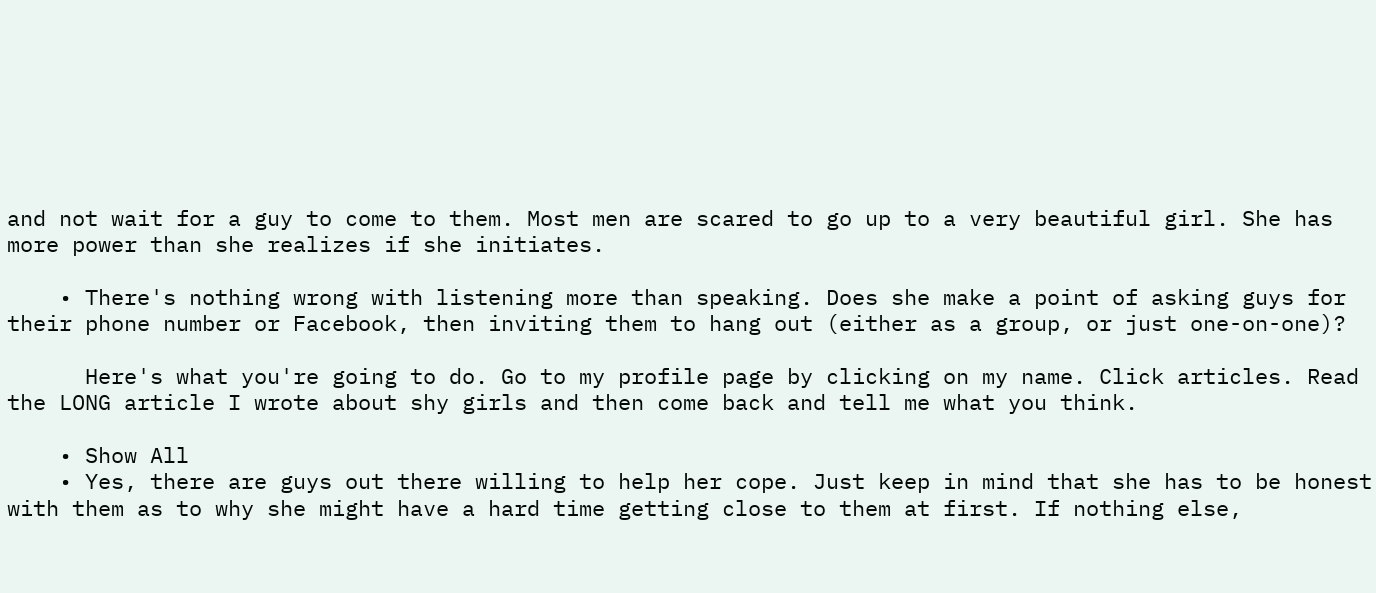and not wait for a guy to come to them. Most men are scared to go up to a very beautiful girl. She has more power than she realizes if she initiates.

    • There's nothing wrong with listening more than speaking. Does she make a point of asking guys for their phone number or Facebook, then inviting them to hang out (either as a group, or just one-on-one)?

      Here's what you're going to do. Go to my profile page by clicking on my name. Click articles. Read the LONG article I wrote about shy girls and then come back and tell me what you think.

    • Show All
    • Yes, there are guys out there willing to help her cope. Just keep in mind that she has to be honest with them as to why she might have a hard time getting close to them at first. If nothing else,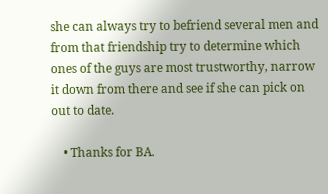she can always try to befriend several men and from that friendship try to determine which ones of the guys are most trustworthy, narrow it down from there and see if she can pick on out to date.

    • Thanks for BA.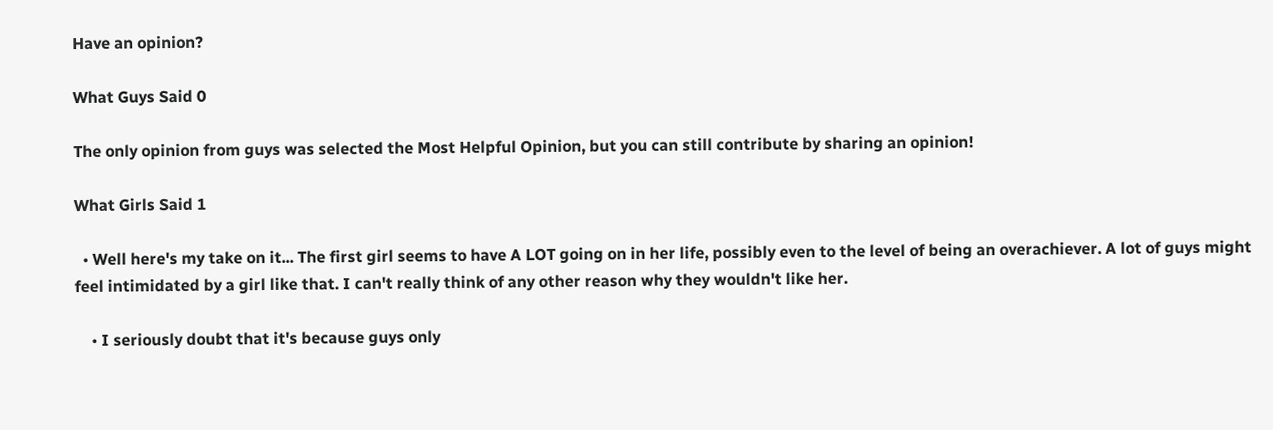Have an opinion?

What Guys Said 0

The only opinion from guys was selected the Most Helpful Opinion, but you can still contribute by sharing an opinion!

What Girls Said 1

  • Well here's my take on it... The first girl seems to have A LOT going on in her life, possibly even to the level of being an overachiever. A lot of guys might feel intimidated by a girl like that. I can't really think of any other reason why they wouldn't like her.

    • I seriously doubt that it's because guys only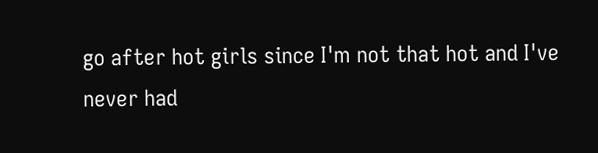go after hot girls since I'm not that hot and I've never had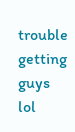trouble getting guys lol